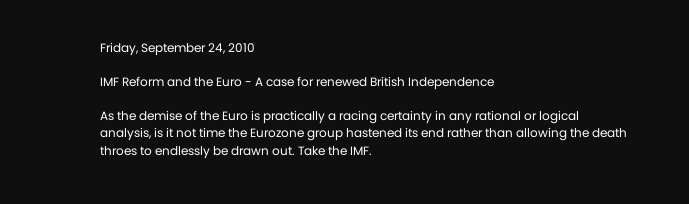Friday, September 24, 2010

IMF Reform and the Euro - A case for renewed British Independence

As the demise of the Euro is practically a racing certainty in any rational or logical analysis, is it not time the Eurozone group hastened its end rather than allowing the death throes to endlessly be drawn out. Take the IMF.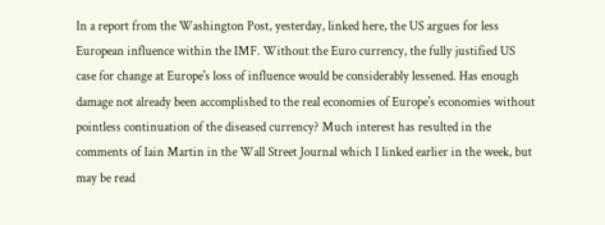In a report from the Washington Post, yesterday, linked here, the US argues for less European influence within the IMF. Without the Euro currency, the fully justified US case for change at Europe's loss of influence would be considerably lessened. Has enough damage not already been accomplished to the real economies of Europe's economies without pointless continuation of the diseased currency? Much interest has resulted in the comments of Iain Martin in the Wall Street Journal which I linked earlier in the week, but may be read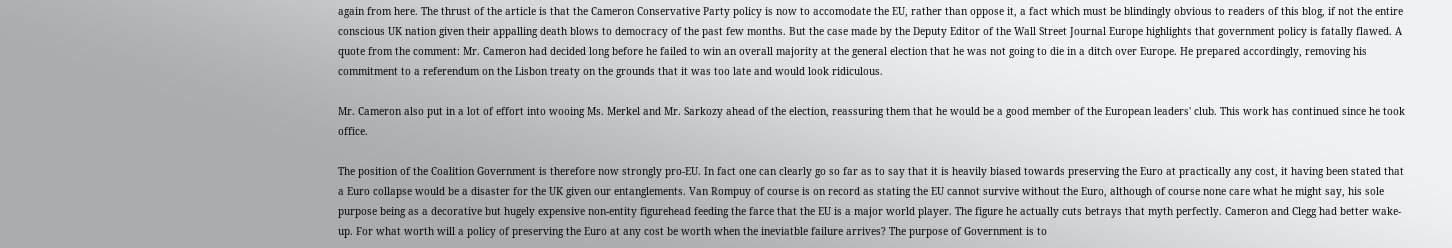again from here. The thrust of the article is that the Cameron Conservative Party policy is now to accomodate the EU, rather than oppose it, a fact which must be blindingly obvious to readers of this blog, if not the entire conscious UK nation given their appalling death blows to democracy of the past few months. But the case made by the Deputy Editor of the Wall Street Journal Europe highlights that government policy is fatally flawed. A quote from the comment: Mr. Cameron had decided long before he failed to win an overall majority at the general election that he was not going to die in a ditch over Europe. He prepared accordingly, removing his commitment to a referendum on the Lisbon treaty on the grounds that it was too late and would look ridiculous.

Mr. Cameron also put in a lot of effort into wooing Ms. Merkel and Mr. Sarkozy ahead of the election, reassuring them that he would be a good member of the European leaders' club. This work has continued since he took office.

The position of the Coalition Government is therefore now strongly pro-EU. In fact one can clearly go so far as to say that it is heavily biased towards preserving the Euro at practically any cost, it having been stated that a Euro collapse would be a disaster for the UK given our entanglements. Van Rompuy of course is on record as stating the EU cannot survive without the Euro, although of course none care what he might say, his sole purpose being as a decorative but hugely expensive non-entity figurehead feeding the farce that the EU is a major world player. The figure he actually cuts betrays that myth perfectly. Cameron and Clegg had better wake-up. For what worth will a policy of preserving the Euro at any cost be worth when the ineviatble failure arrives? The purpose of Government is to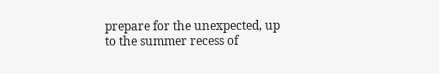prepare for the unexpected, up to the summer recess of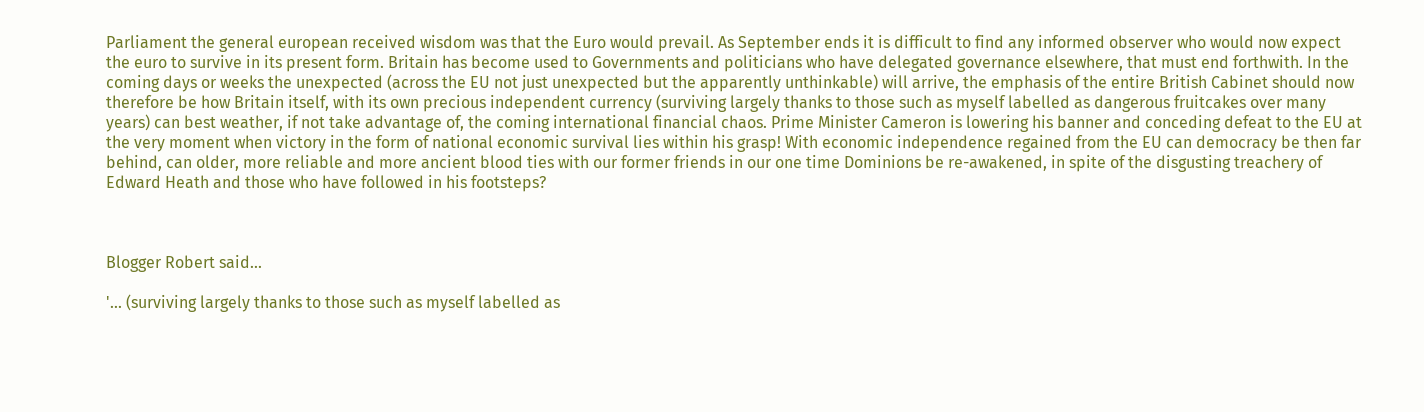Parliament the general european received wisdom was that the Euro would prevail. As September ends it is difficult to find any informed observer who would now expect the euro to survive in its present form. Britain has become used to Governments and politicians who have delegated governance elsewhere, that must end forthwith. In the coming days or weeks the unexpected (across the EU not just unexpected but the apparently unthinkable) will arrive, the emphasis of the entire British Cabinet should now therefore be how Britain itself, with its own precious independent currency (surviving largely thanks to those such as myself labelled as dangerous fruitcakes over many years) can best weather, if not take advantage of, the coming international financial chaos. Prime Minister Cameron is lowering his banner and conceding defeat to the EU at the very moment when victory in the form of national economic survival lies within his grasp! With economic independence regained from the EU can democracy be then far behind, can older, more reliable and more ancient blood ties with our former friends in our one time Dominions be re-awakened, in spite of the disgusting treachery of Edward Heath and those who have followed in his footsteps?



Blogger Robert said...

'... (surviving largely thanks to those such as myself labelled as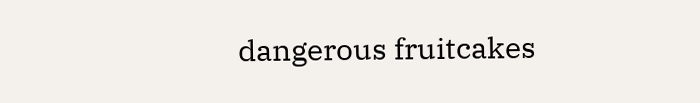dangerous fruitcakes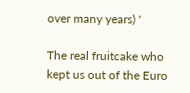over many years) '

The real fruitcake who kept us out of the Euro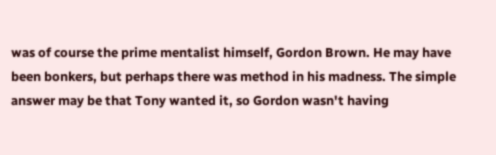was of course the prime mentalist himself, Gordon Brown. He may have been bonkers, but perhaps there was method in his madness. The simple answer may be that Tony wanted it, so Gordon wasn't having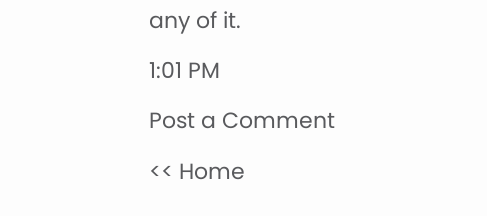any of it.

1:01 PM

Post a Comment

<< Home